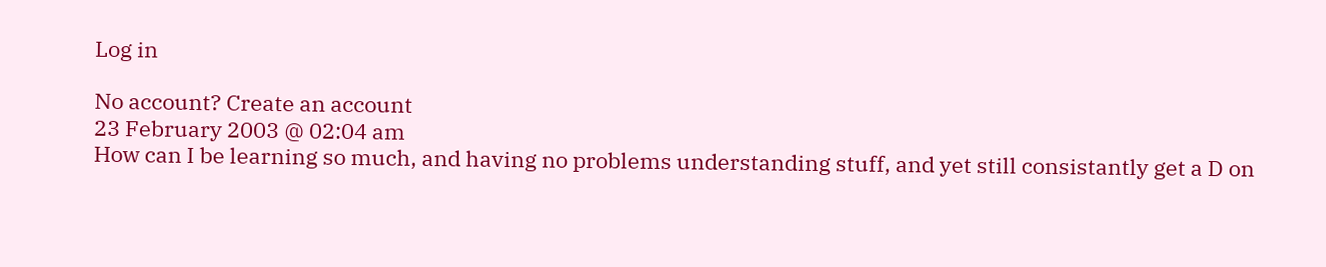Log in

No account? Create an account
23 February 2003 @ 02:04 am
How can I be learning so much, and having no problems understanding stuff, and yet still consistantly get a D on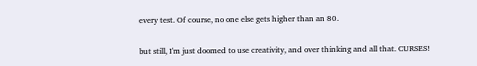every test. Of course, no one else gets higher than an 80.

but still, I'm just doomed to use creativity, and over thinking and all that. CURSES!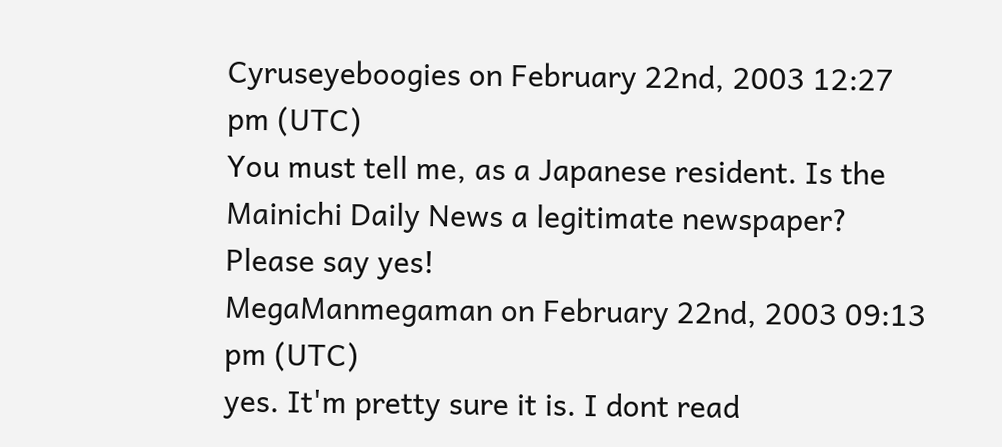Cyruseyeboogies on February 22nd, 2003 12:27 pm (UTC)
You must tell me, as a Japanese resident. Is the Mainichi Daily News a legitimate newspaper? Please say yes!
MegaManmegaman on February 22nd, 2003 09:13 pm (UTC)
yes. It'm pretty sure it is. I dont read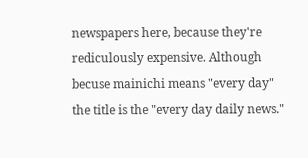newspapers here, because they're rediculously expensive. Although becuse mainichi means "every day" the title is the "every day daily news."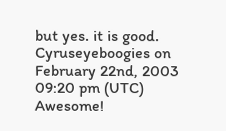but yes. it is good.
Cyruseyeboogies on February 22nd, 2003 09:20 pm (UTC)
Awesome!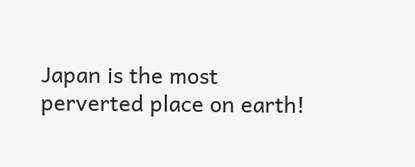Japan is the most perverted place on earth!